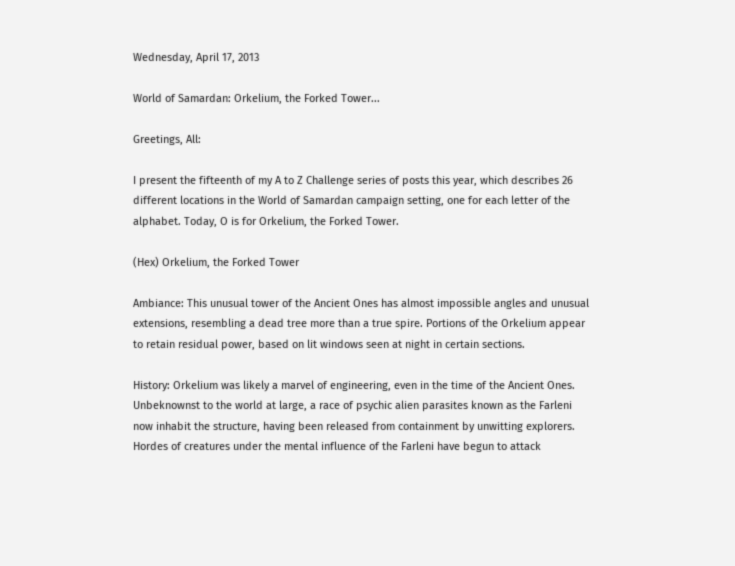Wednesday, April 17, 2013

World of Samardan: Orkelium, the Forked Tower...

Greetings, All:

I present the fifteenth of my A to Z Challenge series of posts this year, which describes 26 different locations in the World of Samardan campaign setting, one for each letter of the alphabet. Today, O is for Orkelium, the Forked Tower.

(Hex) Orkelium, the Forked Tower

Ambiance: This unusual tower of the Ancient Ones has almost impossible angles and unusual extensions, resembling a dead tree more than a true spire. Portions of the Orkelium appear to retain residual power, based on lit windows seen at night in certain sections.

History: Orkelium was likely a marvel of engineering, even in the time of the Ancient Ones. Unbeknownst to the world at large, a race of psychic alien parasites known as the Farleni now inhabit the structure, having been released from containment by unwitting explorers. Hordes of creatures under the mental influence of the Farleni have begun to attack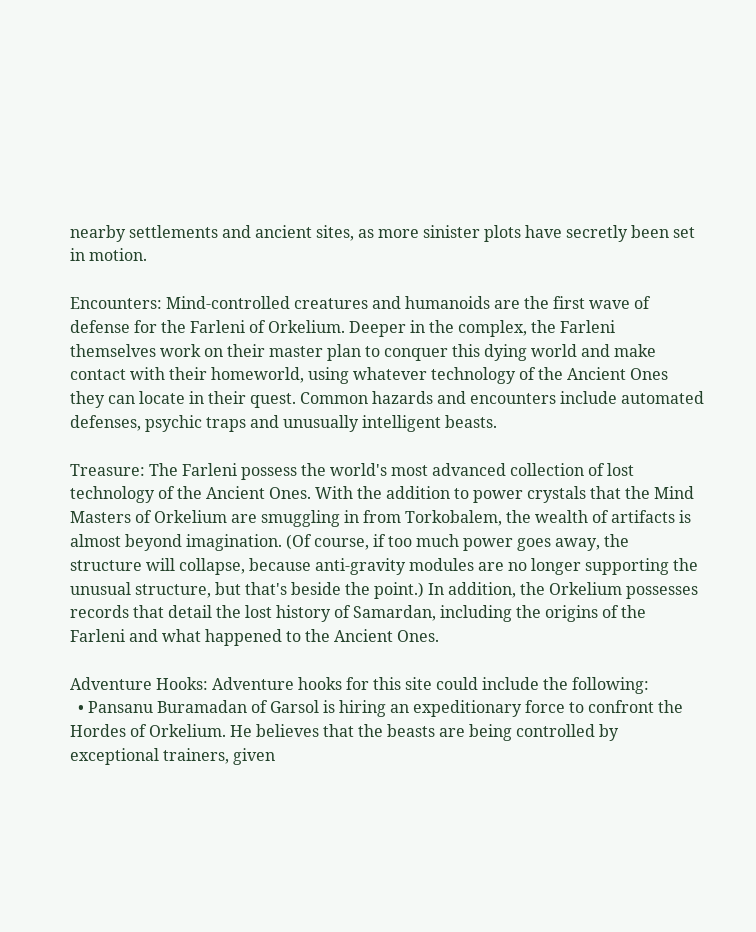nearby settlements and ancient sites, as more sinister plots have secretly been set in motion.

Encounters: Mind-controlled creatures and humanoids are the first wave of defense for the Farleni of Orkelium. Deeper in the complex, the Farleni themselves work on their master plan to conquer this dying world and make contact with their homeworld, using whatever technology of the Ancient Ones they can locate in their quest. Common hazards and encounters include automated defenses, psychic traps and unusually intelligent beasts.

Treasure: The Farleni possess the world's most advanced collection of lost technology of the Ancient Ones. With the addition to power crystals that the Mind Masters of Orkelium are smuggling in from Torkobalem, the wealth of artifacts is almost beyond imagination. (Of course, if too much power goes away, the structure will collapse, because anti-gravity modules are no longer supporting the unusual structure, but that's beside the point.) In addition, the Orkelium possesses records that detail the lost history of Samardan, including the origins of the Farleni and what happened to the Ancient Ones.

Adventure Hooks: Adventure hooks for this site could include the following:
  • Pansanu Buramadan of Garsol is hiring an expeditionary force to confront the Hordes of Orkelium. He believes that the beasts are being controlled by exceptional trainers, given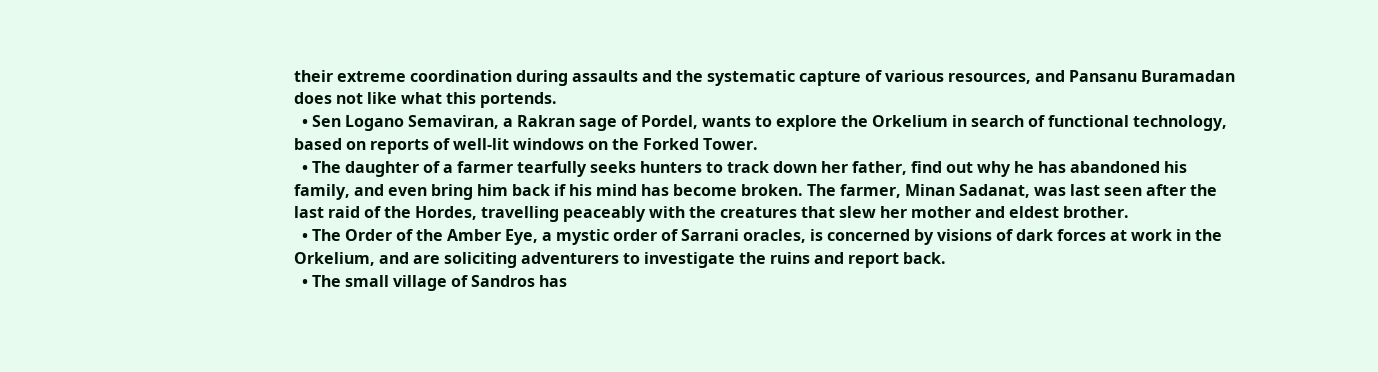their extreme coordination during assaults and the systematic capture of various resources, and Pansanu Buramadan does not like what this portends.
  • Sen Logano Semaviran, a Rakran sage of Pordel, wants to explore the Orkelium in search of functional technology, based on reports of well-lit windows on the Forked Tower.
  • The daughter of a farmer tearfully seeks hunters to track down her father, find out why he has abandoned his family, and even bring him back if his mind has become broken. The farmer, Minan Sadanat, was last seen after the last raid of the Hordes, travelling peaceably with the creatures that slew her mother and eldest brother.
  • The Order of the Amber Eye, a mystic order of Sarrani oracles, is concerned by visions of dark forces at work in the Orkelium, and are soliciting adventurers to investigate the ruins and report back.
  • The small village of Sandros has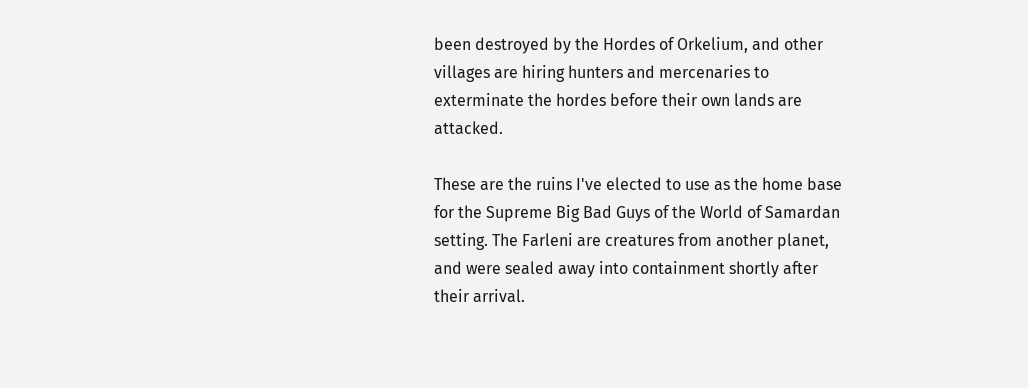been destroyed by the Hordes of Orkelium, and other villages are hiring hunters and mercenaries to exterminate the hordes before their own lands are attacked.

These are the ruins I've elected to use as the home base for the Supreme Big Bad Guys of the World of Samardan setting. The Farleni are creatures from another planet, and were sealed away into containment shortly after their arrival.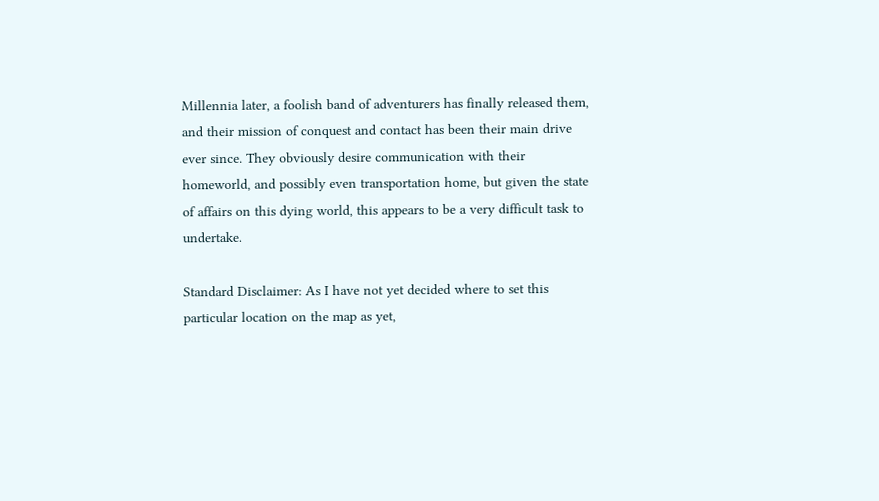Millennia later, a foolish band of adventurers has finally released them, and their mission of conquest and contact has been their main drive ever since. They obviously desire communication with their homeworld, and possibly even transportation home, but given the state of affairs on this dying world, this appears to be a very difficult task to undertake.

Standard Disclaimer: As I have not yet decided where to set this particular location on the map as yet,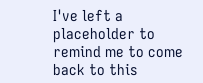I've left a placeholder to remind me to come back to this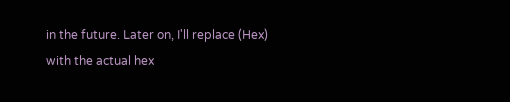in the future. Later on, I'll replace (Hex) with the actual hex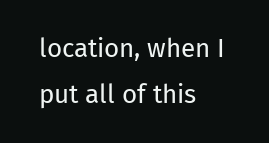location, when I put all of this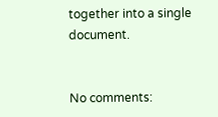together into a single document.


No comments: